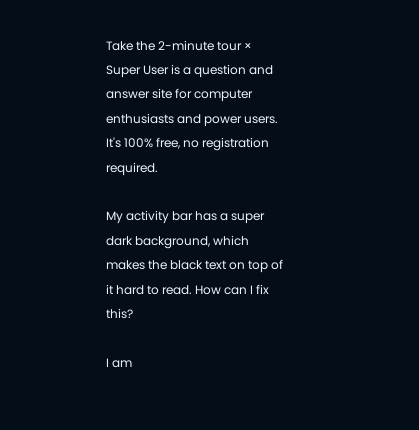Take the 2-minute tour ×
Super User is a question and answer site for computer enthusiasts and power users. It's 100% free, no registration required.

My activity bar has a super dark background, which makes the black text on top of it hard to read. How can I fix this?

I am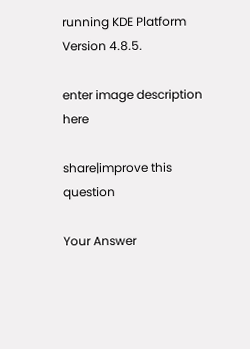running KDE Platform Version 4.8.5.

enter image description here

share|improve this question

Your Answer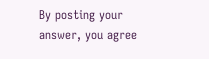By posting your answer, you agree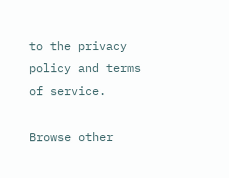to the privacy policy and terms of service.

Browse other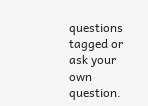questions tagged or ask your own question.